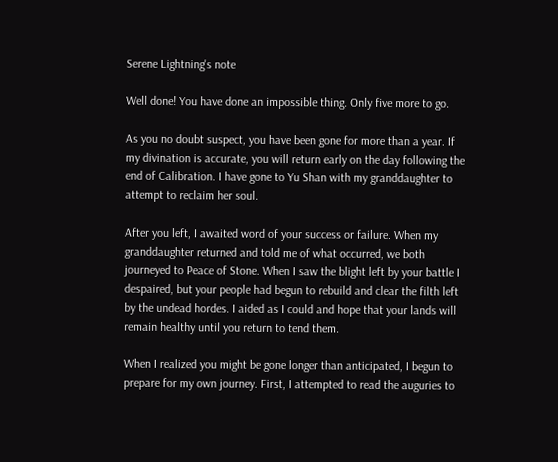Serene Lightning's note

Well done! You have done an impossible thing. Only five more to go.

As you no doubt suspect, you have been gone for more than a year. If my divination is accurate, you will return early on the day following the end of Calibration. I have gone to Yu Shan with my granddaughter to attempt to reclaim her soul.

After you left, I awaited word of your success or failure. When my granddaughter returned and told me of what occurred, we both journeyed to Peace of Stone. When I saw the blight left by your battle I despaired, but your people had begun to rebuild and clear the filth left by the undead hordes. I aided as I could and hope that your lands will remain healthy until you return to tend them.

When I realized you might be gone longer than anticipated, I begun to prepare for my own journey. First, I attempted to read the auguries to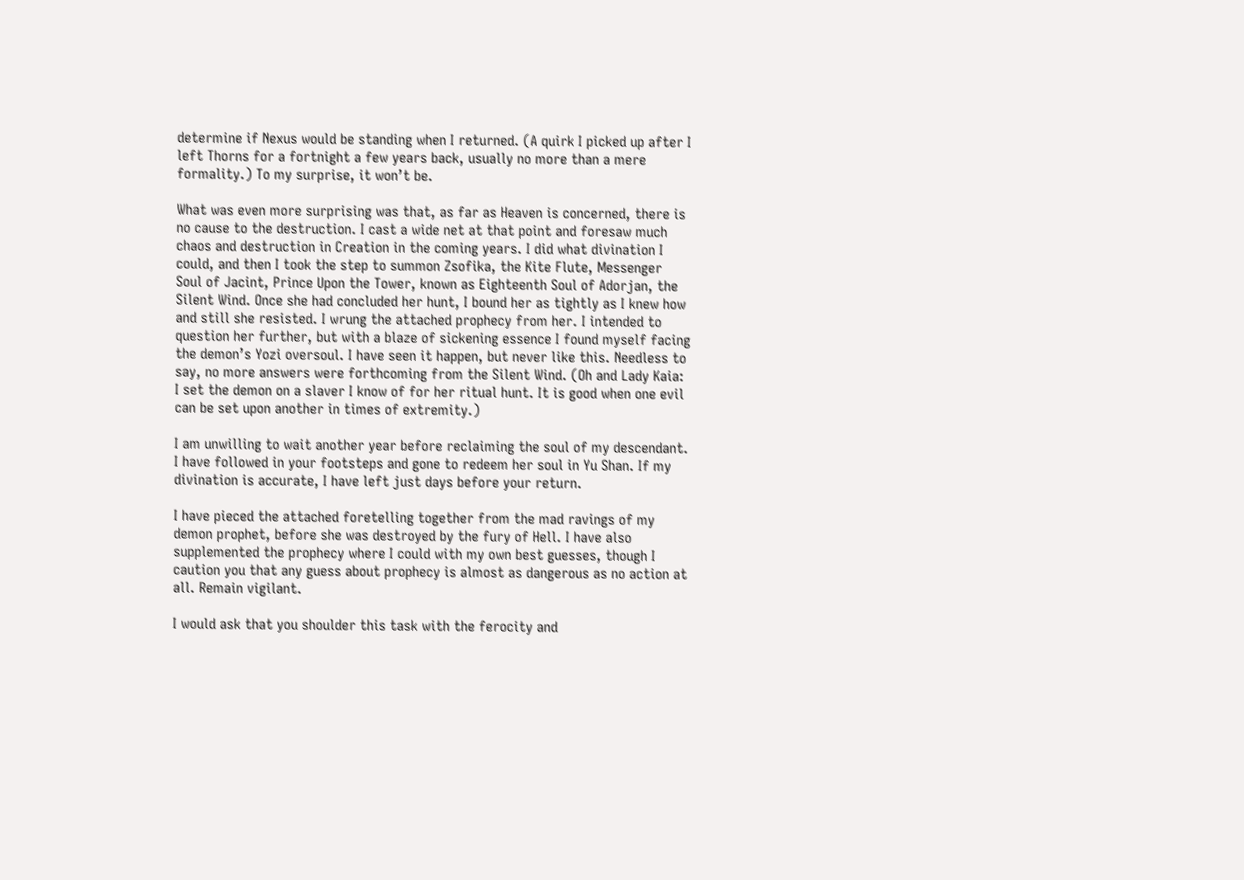determine if Nexus would be standing when I returned. (A quirk I picked up after I left Thorns for a fortnight a few years back, usually no more than a mere formality.) To my surprise, it won’t be.

What was even more surprising was that, as far as Heaven is concerned, there is no cause to the destruction. I cast a wide net at that point and foresaw much chaos and destruction in Creation in the coming years. I did what divination I could, and then I took the step to summon Zsofika, the Kite Flute, Messenger Soul of Jacint, Prince Upon the Tower, known as Eighteenth Soul of Adorjan, the Silent Wind. Once she had concluded her hunt, I bound her as tightly as I knew how and still she resisted. I wrung the attached prophecy from her. I intended to question her further, but with a blaze of sickening essence I found myself facing the demon’s Yozi oversoul. I have seen it happen, but never like this. Needless to say, no more answers were forthcoming from the Silent Wind. (Oh and Lady Kaia: I set the demon on a slaver I know of for her ritual hunt. It is good when one evil can be set upon another in times of extremity.)

I am unwilling to wait another year before reclaiming the soul of my descendant. I have followed in your footsteps and gone to redeem her soul in Yu Shan. If my divination is accurate, I have left just days before your return.

I have pieced the attached foretelling together from the mad ravings of my demon prophet, before she was destroyed by the fury of Hell. I have also supplemented the prophecy where I could with my own best guesses, though I caution you that any guess about prophecy is almost as dangerous as no action at all. Remain vigilant.

I would ask that you shoulder this task with the ferocity and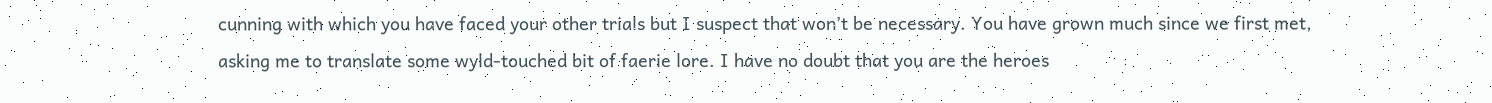cunning with which you have faced your other trials but I suspect that won’t be necessary. You have grown much since we first met, asking me to translate some wyld-touched bit of faerie lore. I have no doubt that you are the heroes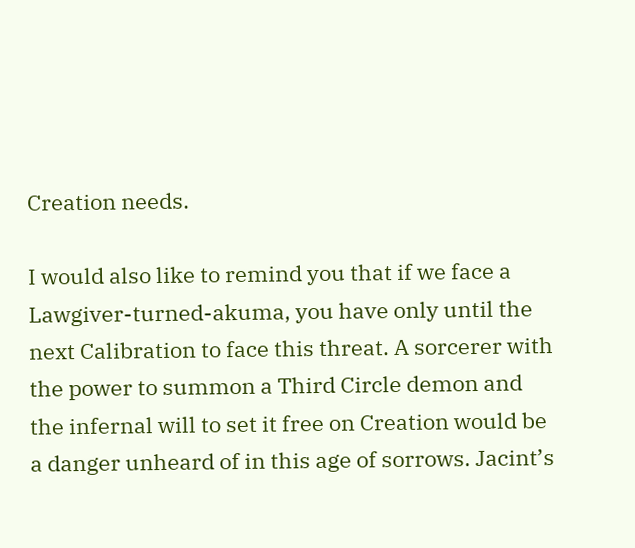Creation needs.

I would also like to remind you that if we face a Lawgiver-turned-akuma, you have only until the next Calibration to face this threat. A sorcerer with the power to summon a Third Circle demon and the infernal will to set it free on Creation would be a danger unheard of in this age of sorrows. Jacint’s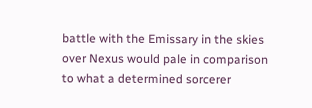battle with the Emissary in the skies over Nexus would pale in comparison to what a determined sorcerer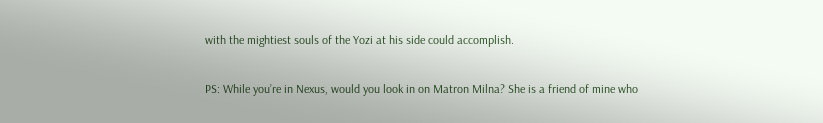with the mightiest souls of the Yozi at his side could accomplish.

PS: While you’re in Nexus, would you look in on Matron Milna? She is a friend of mine who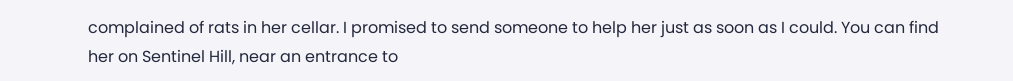complained of rats in her cellar. I promised to send someone to help her just as soon as I could. You can find her on Sentinel Hill, near an entrance to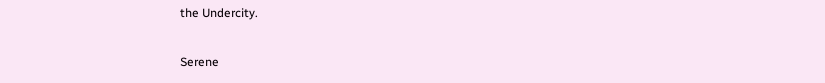the Undercity.

Serene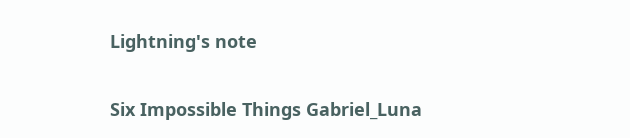Lightning's note

Six Impossible Things Gabriel_Luna